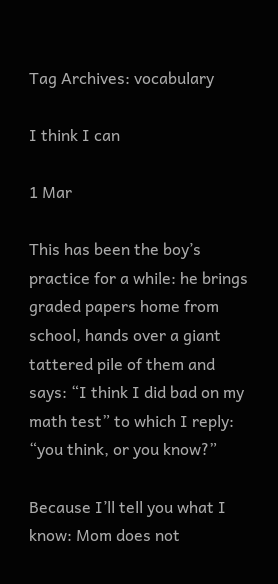Tag Archives: vocabulary

I think I can

1 Mar

This has been the boy’s practice for a while: he brings graded papers home from school, hands over a giant tattered pile of them and says: “I think I did bad on my math test” to which I reply: “you think, or you know?”

Because I’ll tell you what I know: Mom does not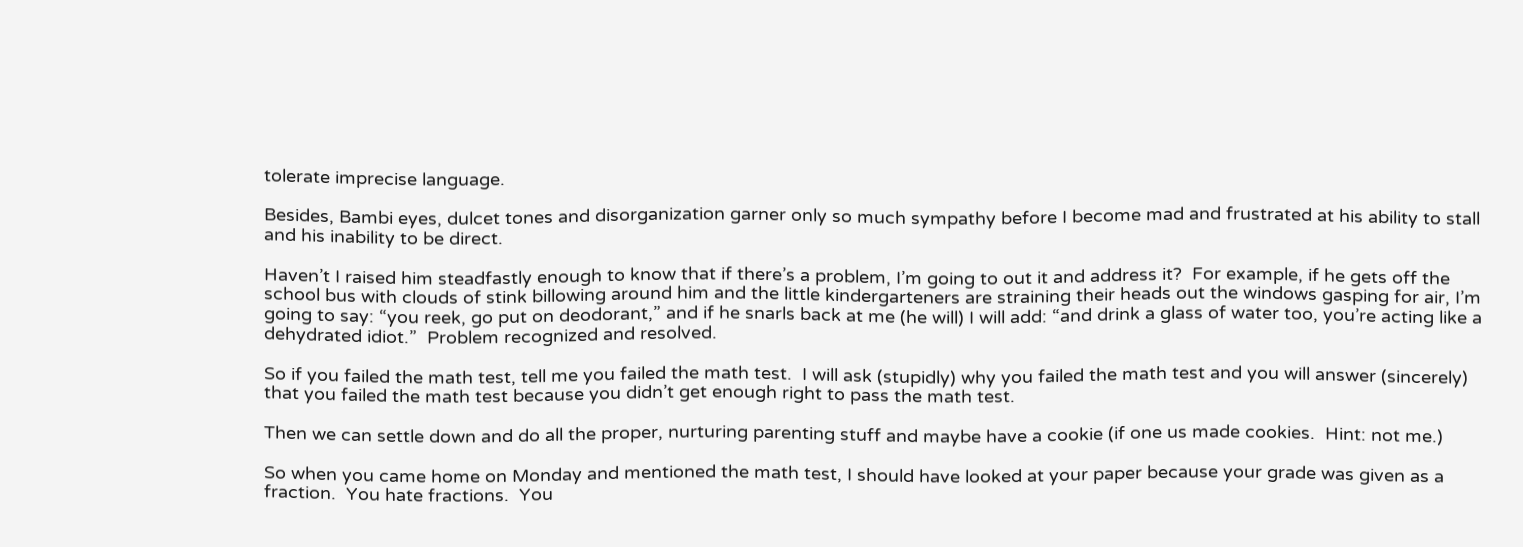tolerate imprecise language.

Besides, Bambi eyes, dulcet tones and disorganization garner only so much sympathy before I become mad and frustrated at his ability to stall and his inability to be direct.

Haven’t I raised him steadfastly enough to know that if there’s a problem, I’m going to out it and address it?  For example, if he gets off the school bus with clouds of stink billowing around him and the little kindergarteners are straining their heads out the windows gasping for air, I’m going to say: “you reek, go put on deodorant,” and if he snarls back at me (he will) I will add: “and drink a glass of water too, you’re acting like a dehydrated idiot.”  Problem recognized and resolved.

So if you failed the math test, tell me you failed the math test.  I will ask (stupidly) why you failed the math test and you will answer (sincerely) that you failed the math test because you didn’t get enough right to pass the math test.

Then we can settle down and do all the proper, nurturing parenting stuff and maybe have a cookie (if one us made cookies.  Hint: not me.)

So when you came home on Monday and mentioned the math test, I should have looked at your paper because your grade was given as a fraction.  You hate fractions.  You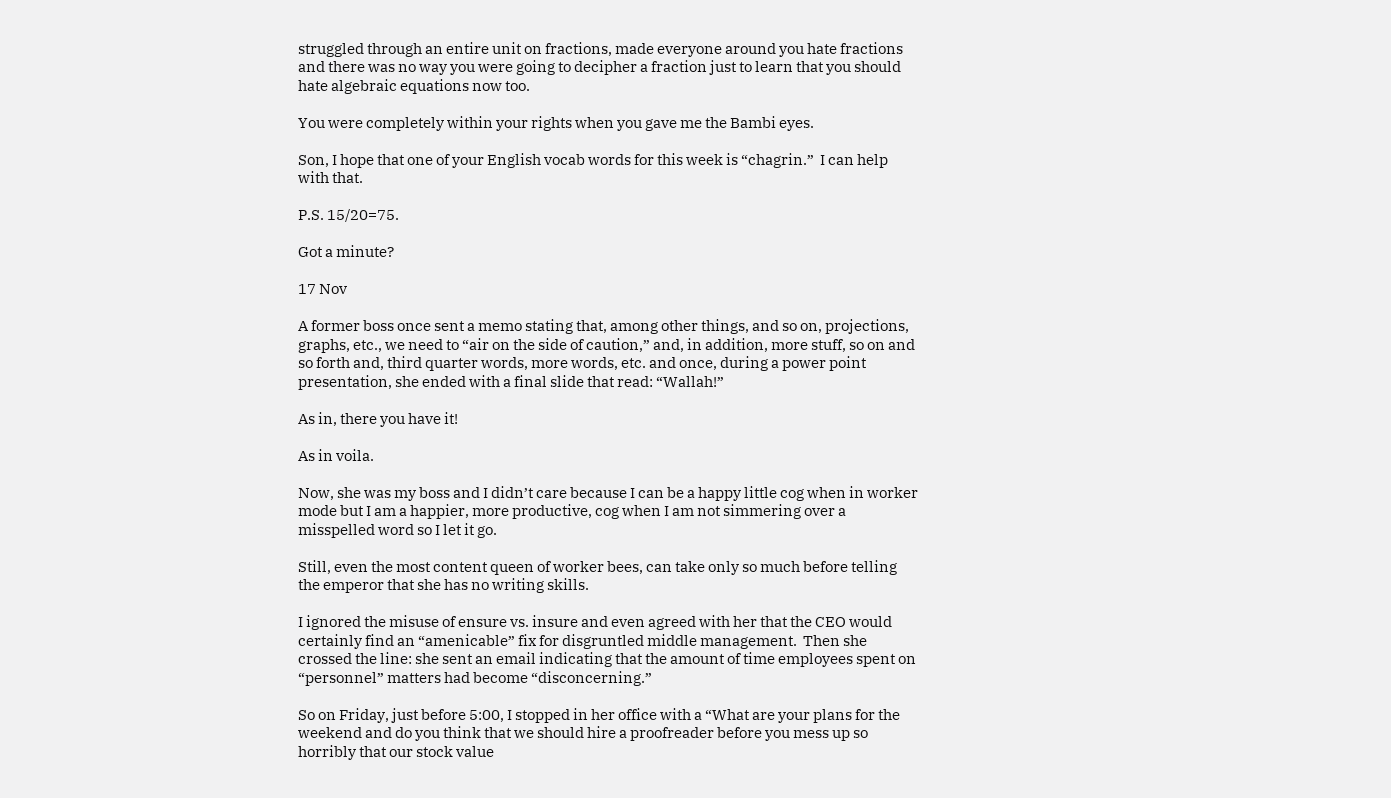struggled through an entire unit on fractions, made everyone around you hate fractions and there was no way you were going to decipher a fraction just to learn that you should hate algebraic equations now too.

You were completely within your rights when you gave me the Bambi eyes.

Son, I hope that one of your English vocab words for this week is “chagrin.”  I can help with that.

P.S. 15/20=75.

Got a minute?

17 Nov

A former boss once sent a memo stating that, among other things, and so on, projections, graphs, etc., we need to “air on the side of caution,” and, in addition, more stuff, so on and so forth and, third quarter words, more words, etc. and once, during a power point presentation, she ended with a final slide that read: “Wallah!”

As in, there you have it!

As in voila.

Now, she was my boss and I didn’t care because I can be a happy little cog when in worker mode but I am a happier, more productive, cog when I am not simmering over a misspelled word so I let it go.

Still, even the most content queen of worker bees, can take only so much before telling the emperor that she has no writing skills.

I ignored the misuse of ensure vs. insure and even agreed with her that the CEO would certainly find an “amenicable” fix for disgruntled middle management.  Then she crossed the line: she sent an email indicating that the amount of time employees spent on “personnel” matters had become “disconcerning.”

So on Friday, just before 5:00, I stopped in her office with a “What are your plans for the weekend and do you think that we should hire a proofreader before you mess up so horribly that our stock value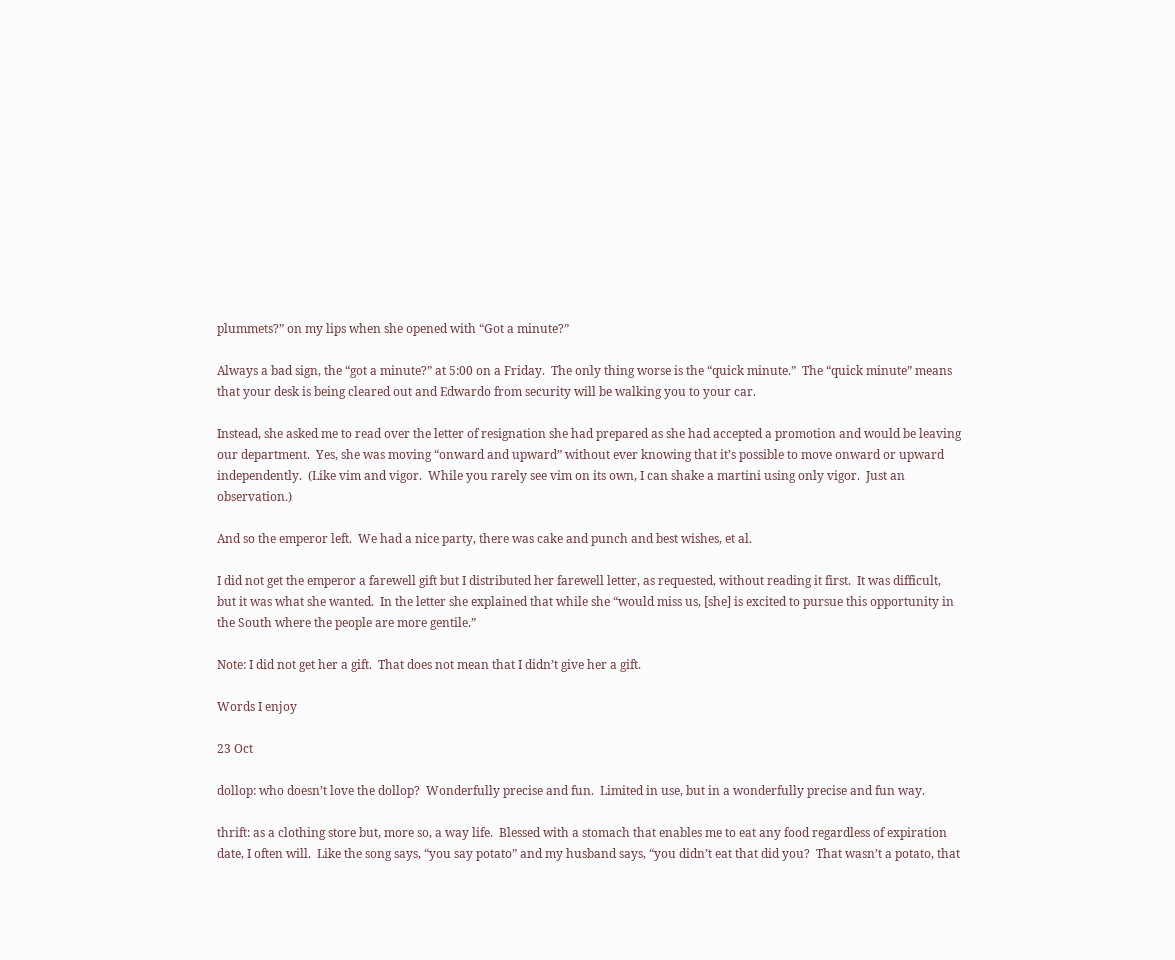plummets?” on my lips when she opened with “Got a minute?”

Always a bad sign, the “got a minute?” at 5:00 on a Friday.  The only thing worse is the “quick minute.”  The “quick minute” means that your desk is being cleared out and Edwardo from security will be walking you to your car.

Instead, she asked me to read over the letter of resignation she had prepared as she had accepted a promotion and would be leaving our department.  Yes, she was moving “onward and upward” without ever knowing that it’s possible to move onward or upward independently.  (Like vim and vigor.  While you rarely see vim on its own, I can shake a martini using only vigor.  Just an observation.)

And so the emperor left.  We had a nice party, there was cake and punch and best wishes, et al.

I did not get the emperor a farewell gift but I distributed her farewell letter, as requested, without reading it first.  It was difficult, but it was what she wanted.  In the letter she explained that while she “would miss us, [she] is excited to pursue this opportunity in the South where the people are more gentile.”

Note: I did not get her a gift.  That does not mean that I didn’t give her a gift.

Words I enjoy

23 Oct

dollop: who doesn’t love the dollop?  Wonderfully precise and fun.  Limited in use, but in a wonderfully precise and fun way.

thrift: as a clothing store but, more so, a way life.  Blessed with a stomach that enables me to eat any food regardless of expiration date, I often will.  Like the song says, “you say potato” and my husband says, “you didn’t eat that did you?  That wasn’t a potato, that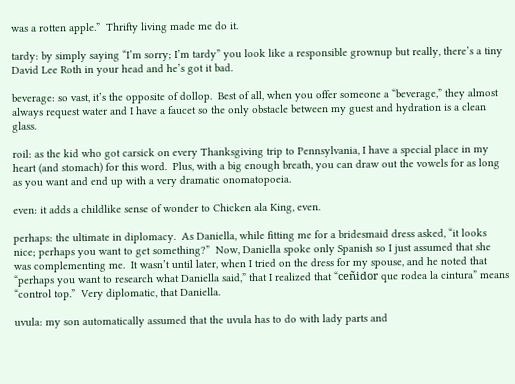was a rotten apple.”  Thrifty living made me do it.

tardy: by simply saying “I’m sorry; I’m tardy” you look like a responsible grownup but really, there’s a tiny David Lee Roth in your head and he’s got it bad.

beverage: so vast, it’s the opposite of dollop.  Best of all, when you offer someone a “beverage,” they almost always request water and I have a faucet so the only obstacle between my guest and hydration is a clean glass.

roil: as the kid who got carsick on every Thanksgiving trip to Pennsylvania, I have a special place in my heart (and stomach) for this word.  Plus, with a big enough breath, you can draw out the vowels for as long as you want and end up with a very dramatic onomatopoeia.

even: it adds a childlike sense of wonder to Chicken ala King, even.

perhaps: the ultimate in diplomacy.  As Daniella, while fitting me for a bridesmaid dress asked, “it looks nice; perhaps you want to get something?”  Now, Daniella spoke only Spanish so I just assumed that she was complementing me.  It wasn’t until later, when I tried on the dress for my spouse, and he noted that “perhaps you want to research what Daniella said,” that I realized that “ceñidor que rodea la cintura” means “control top.”  Very diplomatic, that Daniella.

uvula: my son automatically assumed that the uvula has to do with lady parts and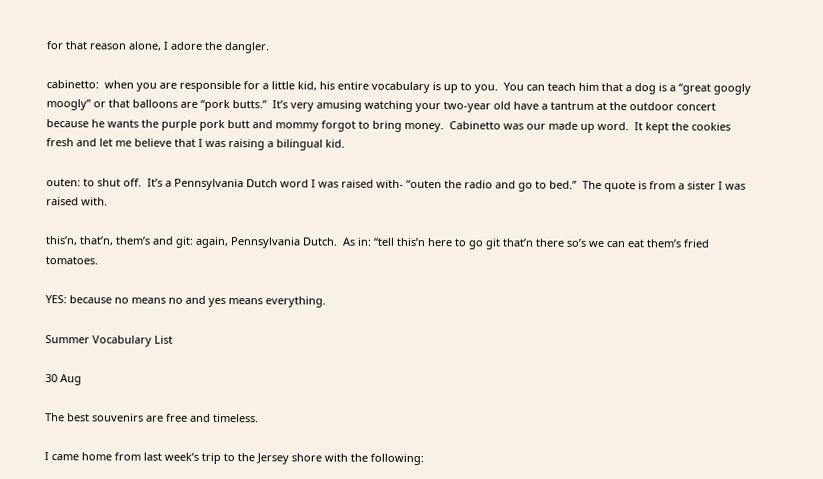for that reason alone, I adore the dangler.

cabinetto:  when you are responsible for a little kid, his entire vocabulary is up to you.  You can teach him that a dog is a “great googly moogly” or that balloons are “pork butts.”  It’s very amusing watching your two-year old have a tantrum at the outdoor concert because he wants the purple pork butt and mommy forgot to bring money.  Cabinetto was our made up word.  It kept the cookies fresh and let me believe that I was raising a bilingual kid.

outen: to shut off.  It’s a Pennsylvania Dutch word I was raised with- “outen the radio and go to bed.”  The quote is from a sister I was raised with.

this’n, that’n, them’s and git: again, Pennsylvania Dutch.  As in: “tell this’n here to go git that’n there so’s we can eat them’s fried tomatoes.

YES: because no means no and yes means everything.

Summer Vocabulary List

30 Aug

The best souvenirs are free and timeless.

I came home from last week’s trip to the Jersey shore with the following: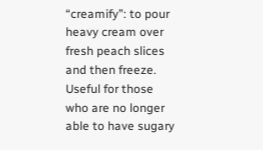“creamify”: to pour heavy cream over fresh peach slices and then freeze.  Useful for those who are no longer able to have sugary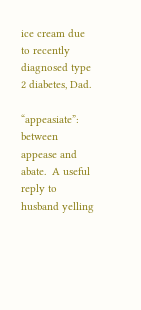ice cream due to recently diagnosed type 2 diabetes, Dad.

“appeasiate”: between appease and abate.  A useful reply to husband yelling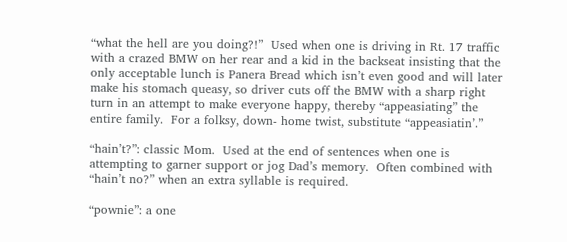“what the hell are you doing?!”  Used when one is driving in Rt. 17 traffic with a crazed BMW on her rear and a kid in the backseat insisting that the only acceptable lunch is Panera Bread which isn’t even good and will later make his stomach queasy, so driver cuts off the BMW with a sharp right turn in an attempt to make everyone happy, thereby “appeasiating” the entire family.  For a folksy, down- home twist, substitute “appeasiatin’.”

“hain’t?”: classic Mom.  Used at the end of sentences when one is attempting to garner support or jog Dad’s memory.  Often combined with “hain’t no?” when an extra syllable is required.

“pownie”: a one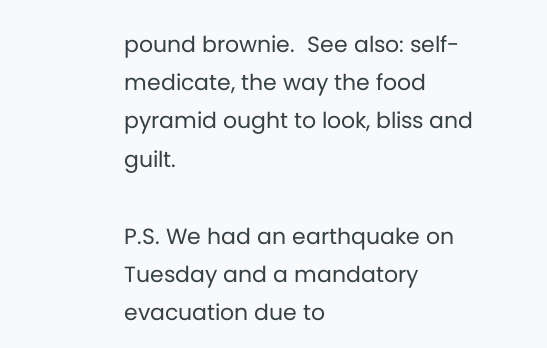pound brownie.  See also: self-medicate, the way the food pyramid ought to look, bliss and guilt.

P.S. We had an earthquake on Tuesday and a mandatory evacuation due to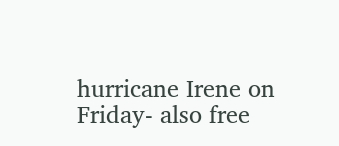hurricane Irene on Friday- also free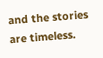and the stories are timeless.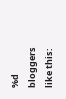%d bloggers like this: